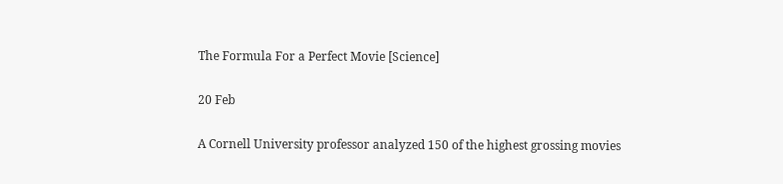The Formula For a Perfect Movie [Science]

20 Feb

A Cornell University professor analyzed 150 of the highest grossing movies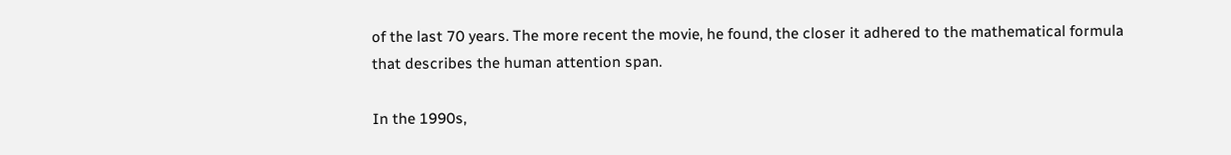of the last 70 years. The more recent the movie, he found, the closer it adhered to the mathematical formula that describes the human attention span.

In the 1990s,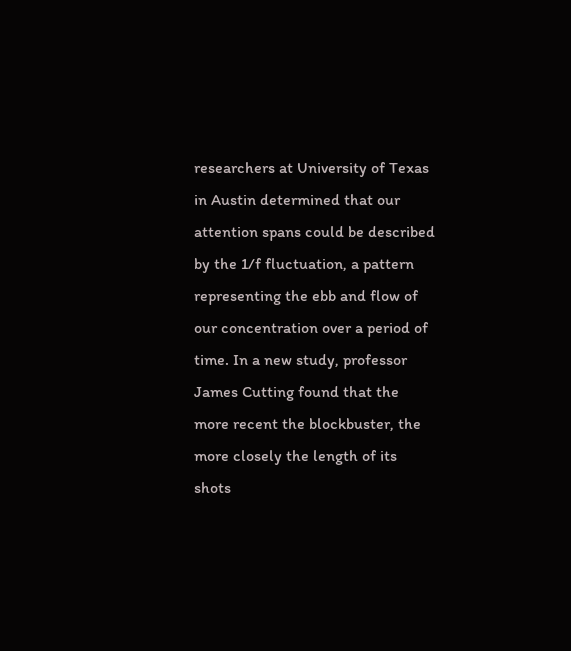researchers at University of Texas in Austin determined that our attention spans could be described by the 1/f fluctuation, a pattern representing the ebb and flow of our concentration over a period of time. In a new study, professor James Cutting found that the more recent the blockbuster, the more closely the length of its shots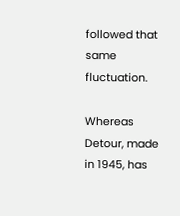followed that same fluctuation.

Whereas Detour, made in 1945, has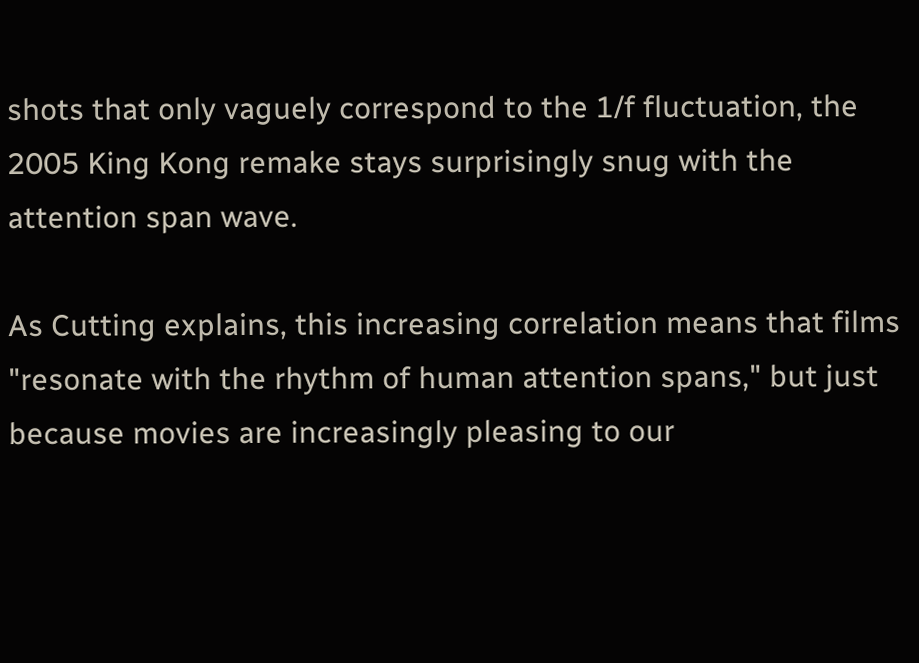shots that only vaguely correspond to the 1/f fluctuation, the 2005 King Kong remake stays surprisingly snug with the attention span wave.

As Cutting explains, this increasing correlation means that films "resonate with the rhythm of human attention spans," but just because movies are increasingly pleasing to our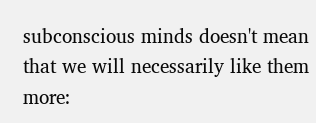subconscious minds doesn't mean that we will necessarily like them more: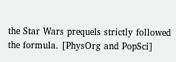the Star Wars prequels strictly followed the formula. [PhysOrg and PopSci]